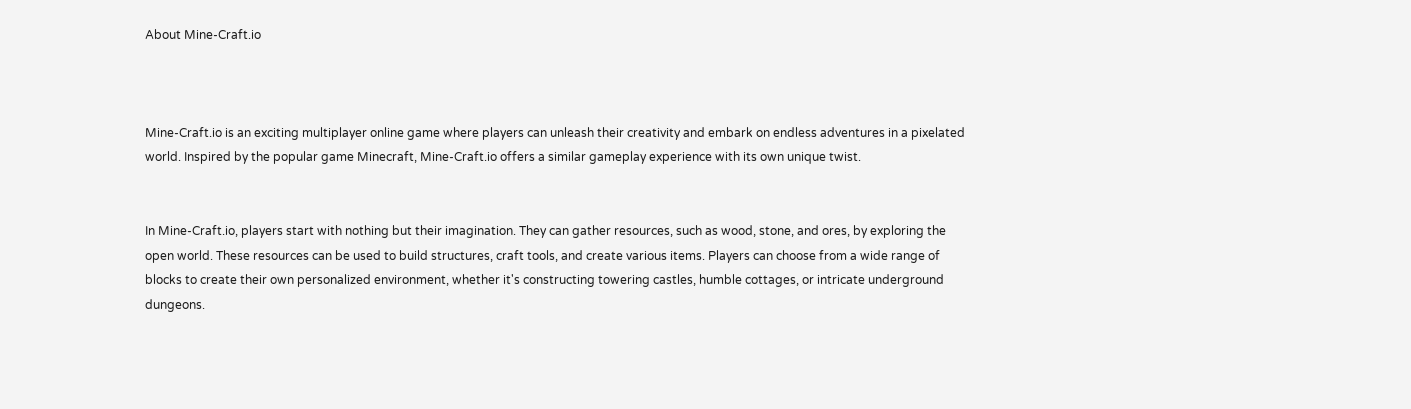About Mine-Craft.io



Mine-Craft.io is an exciting multiplayer online game where players can unleash their creativity and embark on endless adventures in a pixelated world. Inspired by the popular game Minecraft, Mine-Craft.io offers a similar gameplay experience with its own unique twist.


In Mine-Craft.io, players start with nothing but their imagination. They can gather resources, such as wood, stone, and ores, by exploring the open world. These resources can be used to build structures, craft tools, and create various items. Players can choose from a wide range of blocks to create their own personalized environment, whether it's constructing towering castles, humble cottages, or intricate underground dungeons.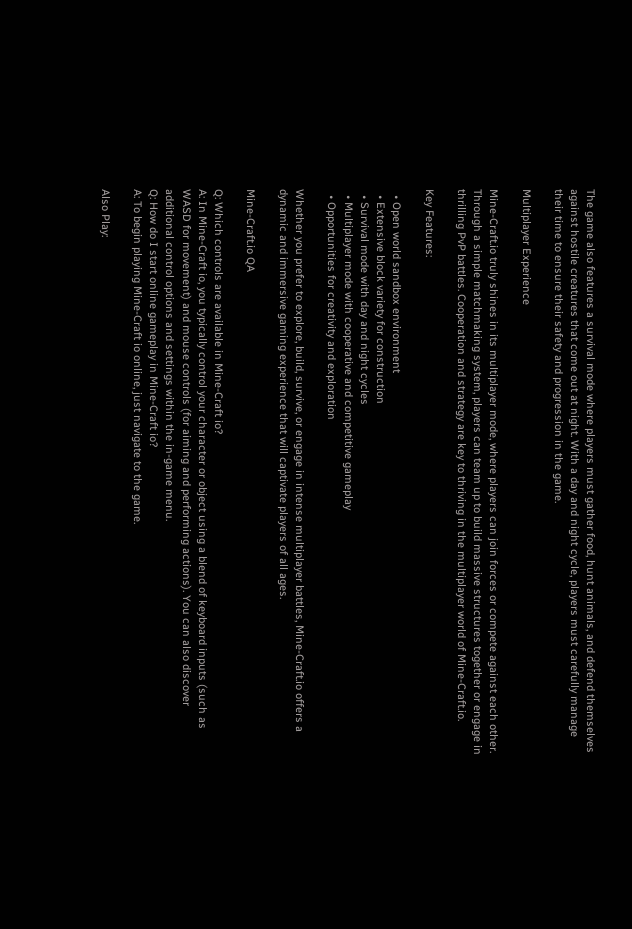The game also features a survival mode where players must gather food, hunt animals, and defend themselves against hostile creatures that come out at night. With a day and night cycle, players must carefully manage their time to ensure their safety and progression in the game.

Multiplayer Experience

Mine-Craft.io truly shines in its multiplayer mode, where players can join forces or compete against each other. Through a simple matchmaking system, players can team up to build massive structures together or engage in thrilling PvP battles. Cooperation and strategy are key to thriving in the multiplayer world of Mine-Craft.io.

Key Features:

  • Open world sandbox environment
  • Extensive block variety for construction
  • Survival mode with day and night cycles
  • Multiplayer mode with cooperative and competitive gameplay
  • Opportunities for creativity and exploration

Whether you prefer to explore, build, survive, or engage in intense multiplayer battles, Mine-Craft.io offers a dynamic and immersive gaming experience that will captivate players of all ages.

Mine-Craft.io QA

Q: Which controls are available in Mine-Craft io?
A: In Mine-Craft io, you typically control your character or object using a blend of keyboard inputs (such as WASD for movement) and mouse controls (for aiming and performing actions). You can also discover additional control options and settings within the in-game menu.
Q: How do I start online gameplay in Mine-Craft io?
A: To begin playing Mine-Craft io online, just navigate to the game.

Also Play: